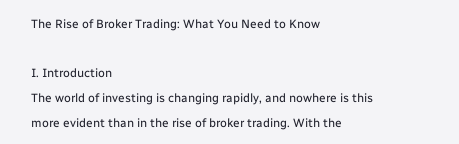The Rise of Broker Trading: What You Need to Know

I. Introduction
The world of investing is changing rapidly, and nowhere is this more evident than in the rise of broker trading. With the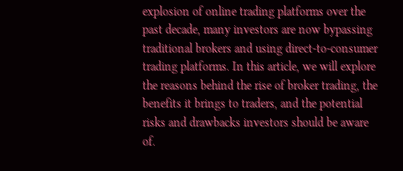explosion of online trading platforms over the past decade, many investors are now bypassing traditional brokers and using direct-to-consumer trading platforms. In this article, we will explore the reasons behind the rise of broker trading, the benefits it brings to traders, and the potential risks and drawbacks investors should be aware of.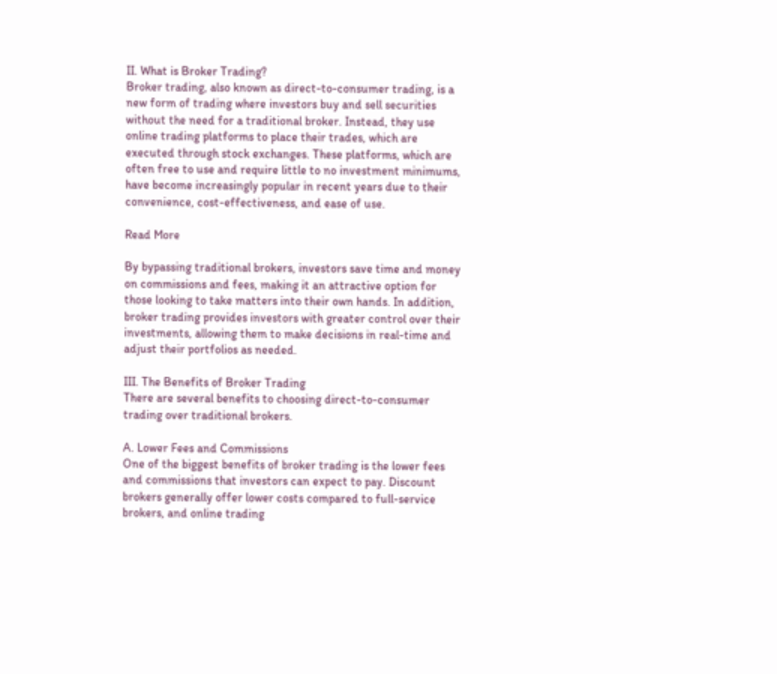II. What is Broker Trading?
Broker trading, also known as direct-to-consumer trading, is a new form of trading where investors buy and sell securities without the need for a traditional broker. Instead, they use online trading platforms to place their trades, which are executed through stock exchanges. These platforms, which are often free to use and require little to no investment minimums, have become increasingly popular in recent years due to their convenience, cost-effectiveness, and ease of use.

Read More

By bypassing traditional brokers, investors save time and money on commissions and fees, making it an attractive option for those looking to take matters into their own hands. In addition, broker trading provides investors with greater control over their investments, allowing them to make decisions in real-time and adjust their portfolios as needed.

III. The Benefits of Broker Trading
There are several benefits to choosing direct-to-consumer trading over traditional brokers.

A. Lower Fees and Commissions
One of the biggest benefits of broker trading is the lower fees and commissions that investors can expect to pay. Discount brokers generally offer lower costs compared to full-service brokers, and online trading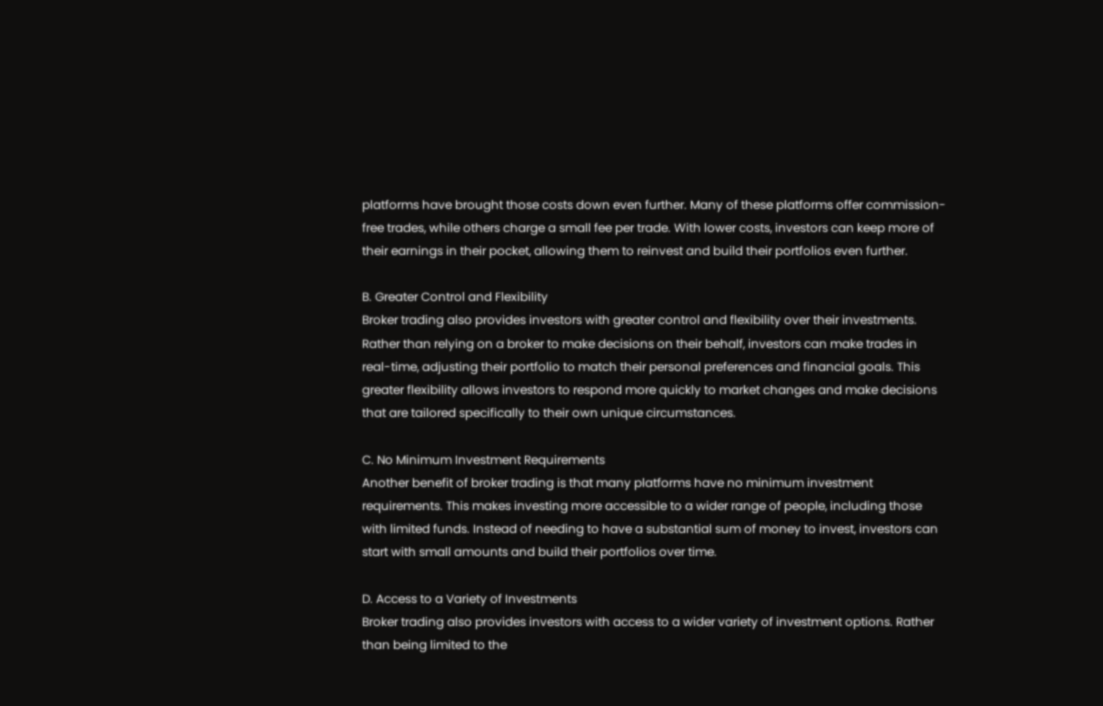platforms have brought those costs down even further. Many of these platforms offer commission-free trades, while others charge a small fee per trade. With lower costs, investors can keep more of their earnings in their pocket, allowing them to reinvest and build their portfolios even further.

B. Greater Control and Flexibility
Broker trading also provides investors with greater control and flexibility over their investments. Rather than relying on a broker to make decisions on their behalf, investors can make trades in real-time, adjusting their portfolio to match their personal preferences and financial goals. This greater flexibility allows investors to respond more quickly to market changes and make decisions that are tailored specifically to their own unique circumstances.

C. No Minimum Investment Requirements
Another benefit of broker trading is that many platforms have no minimum investment requirements. This makes investing more accessible to a wider range of people, including those with limited funds. Instead of needing to have a substantial sum of money to invest, investors can start with small amounts and build their portfolios over time.

D. Access to a Variety of Investments
Broker trading also provides investors with access to a wider variety of investment options. Rather than being limited to the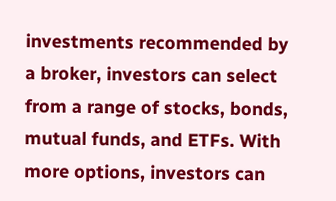investments recommended by a broker, investors can select from a range of stocks, bonds, mutual funds, and ETFs. With more options, investors can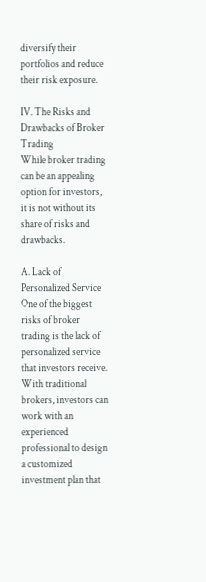diversify their portfolios and reduce their risk exposure.

IV. The Risks and Drawbacks of Broker Trading
While broker trading can be an appealing option for investors, it is not without its share of risks and drawbacks.

A. Lack of Personalized Service
One of the biggest risks of broker trading is the lack of personalized service that investors receive. With traditional brokers, investors can work with an experienced professional to design a customized investment plan that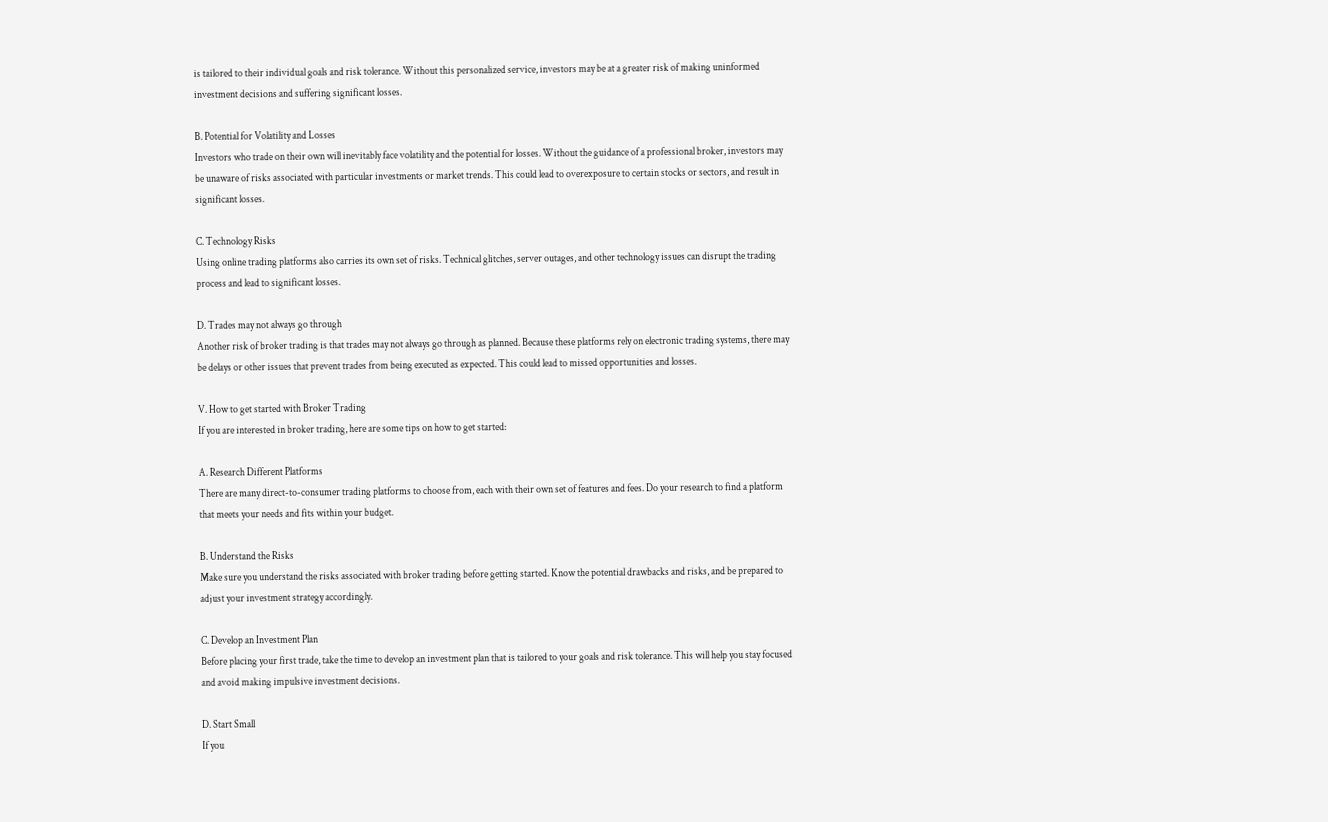is tailored to their individual goals and risk tolerance. Without this personalized service, investors may be at a greater risk of making uninformed investment decisions and suffering significant losses.

B. Potential for Volatility and Losses
Investors who trade on their own will inevitably face volatility and the potential for losses. Without the guidance of a professional broker, investors may be unaware of risks associated with particular investments or market trends. This could lead to overexposure to certain stocks or sectors, and result in significant losses.

C. Technology Risks
Using online trading platforms also carries its own set of risks. Technical glitches, server outages, and other technology issues can disrupt the trading process and lead to significant losses.

D. Trades may not always go through
Another risk of broker trading is that trades may not always go through as planned. Because these platforms rely on electronic trading systems, there may be delays or other issues that prevent trades from being executed as expected. This could lead to missed opportunities and losses.

V. How to get started with Broker Trading
If you are interested in broker trading, here are some tips on how to get started:

A. Research Different Platforms
There are many direct-to-consumer trading platforms to choose from, each with their own set of features and fees. Do your research to find a platform that meets your needs and fits within your budget.

B. Understand the Risks
Make sure you understand the risks associated with broker trading before getting started. Know the potential drawbacks and risks, and be prepared to adjust your investment strategy accordingly.

C. Develop an Investment Plan
Before placing your first trade, take the time to develop an investment plan that is tailored to your goals and risk tolerance. This will help you stay focused and avoid making impulsive investment decisions.

D. Start Small
If you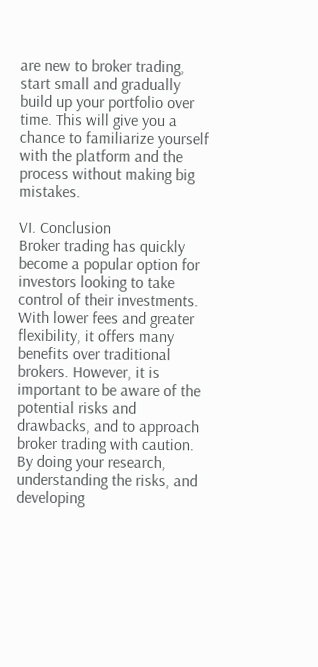are new to broker trading, start small and gradually build up your portfolio over time. This will give you a chance to familiarize yourself with the platform and the process without making big mistakes.

VI. Conclusion
Broker trading has quickly become a popular option for investors looking to take control of their investments. With lower fees and greater flexibility, it offers many benefits over traditional brokers. However, it is important to be aware of the potential risks and drawbacks, and to approach broker trading with caution. By doing your research, understanding the risks, and developing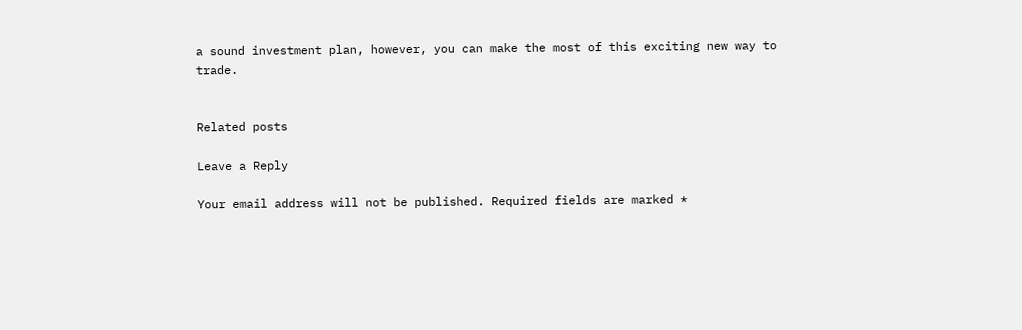a sound investment plan, however, you can make the most of this exciting new way to trade.


Related posts

Leave a Reply

Your email address will not be published. Required fields are marked *